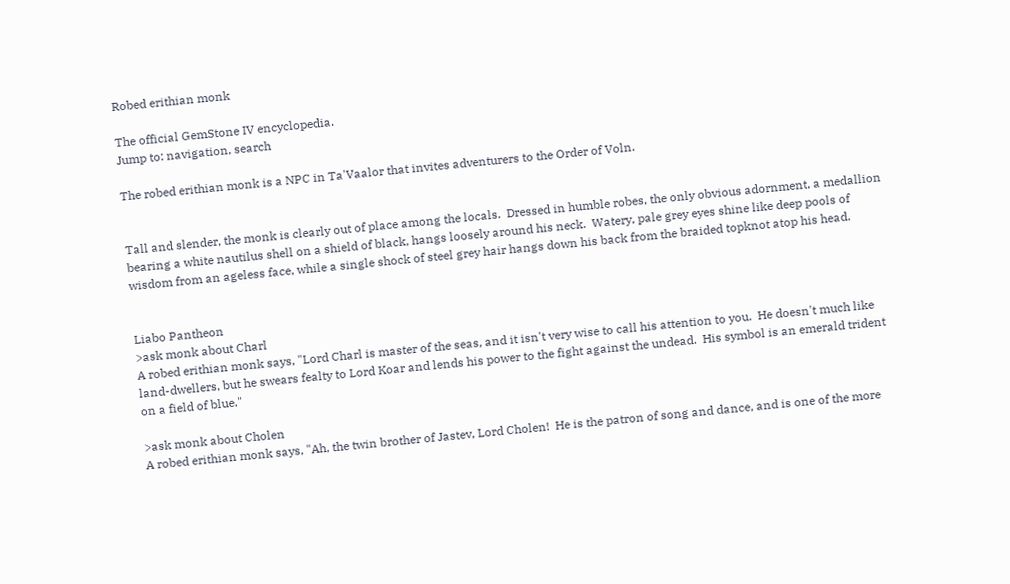Robed erithian monk

The official GemStone IV encyclopedia.
Jump to: navigation, search

The robed erithian monk is a NPC in Ta'Vaalor that invites adventurers to the Order of Voln.


Tall and slender, the monk is clearly out of place among the locals.  Dressed in humble robes, the only obvious adornment, a medallion bearing a white nautilus shell on a shield of black, hangs loosely around his neck.  Watery, pale grey eyes shine like deep pools of wisdom from an ageless face, while a single shock of steel grey hair hangs down his back from the braided topknot atop his head.


Liabo Pantheon
>ask monk about Charl
A robed erithian monk says, "Lord Charl is master of the seas, and it isn't very wise to call his attention to you.  He doesn't much like land-dwellers, but he swears fealty to Lord Koar and lends his power to the fight against the undead.  His symbol is an emerald trident on a field of blue."

>ask monk about Cholen
A robed erithian monk says, "Ah, the twin brother of Jastev, Lord Cholen!  He is the patron of song and dance, and is one of the more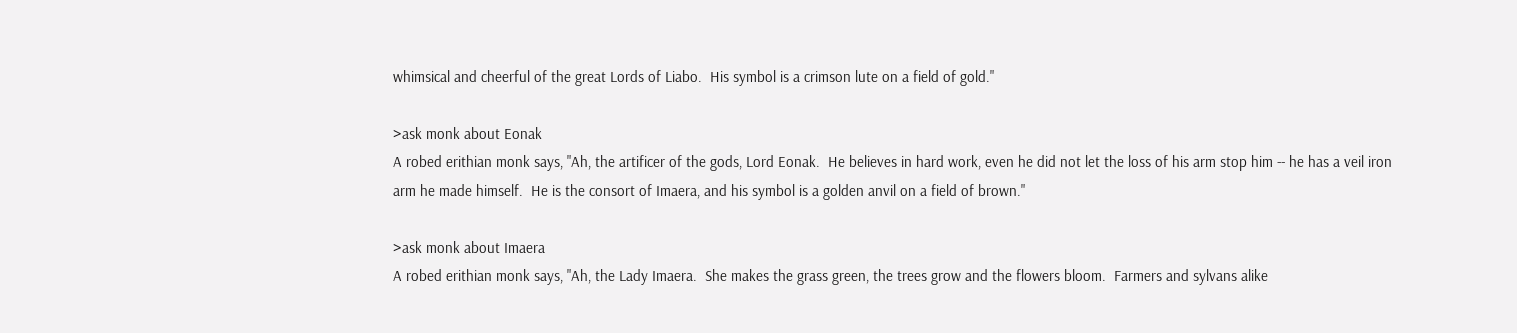whimsical and cheerful of the great Lords of Liabo.  His symbol is a crimson lute on a field of gold."

>ask monk about Eonak
A robed erithian monk says, "Ah, the artificer of the gods, Lord Eonak.  He believes in hard work, even he did not let the loss of his arm stop him -- he has a veil iron arm he made himself.  He is the consort of Imaera, and his symbol is a golden anvil on a field of brown."

>ask monk about Imaera
A robed erithian monk says, "Ah, the Lady Imaera.  She makes the grass green, the trees grow and the flowers bloom.  Farmers and sylvans alike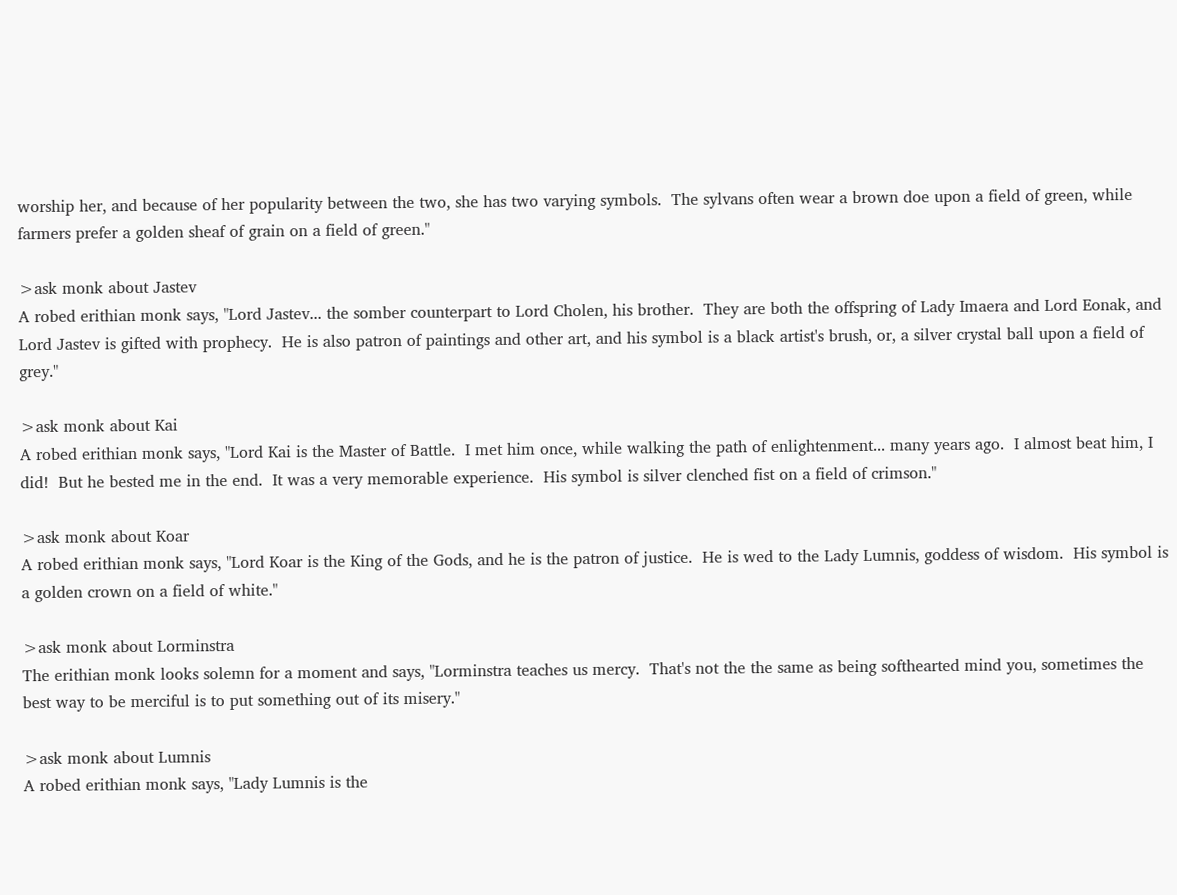worship her, and because of her popularity between the two, she has two varying symbols.  The sylvans often wear a brown doe upon a field of green, while farmers prefer a golden sheaf of grain on a field of green."

>ask monk about Jastev
A robed erithian monk says, "Lord Jastev... the somber counterpart to Lord Cholen, his brother.  They are both the offspring of Lady Imaera and Lord Eonak, and Lord Jastev is gifted with prophecy.  He is also patron of paintings and other art, and his symbol is a black artist's brush, or, a silver crystal ball upon a field of grey."

>ask monk about Kai
A robed erithian monk says, "Lord Kai is the Master of Battle.  I met him once, while walking the path of enlightenment... many years ago.  I almost beat him, I did!  But he bested me in the end.  It was a very memorable experience.  His symbol is silver clenched fist on a field of crimson."

>ask monk about Koar
A robed erithian monk says, "Lord Koar is the King of the Gods, and he is the patron of justice.  He is wed to the Lady Lumnis, goddess of wisdom.  His symbol is a golden crown on a field of white."

>ask monk about Lorminstra
The erithian monk looks solemn for a moment and says, "Lorminstra teaches us mercy.  That's not the the same as being softhearted mind you, sometimes the best way to be merciful is to put something out of its misery."

>ask monk about Lumnis
A robed erithian monk says, "Lady Lumnis is the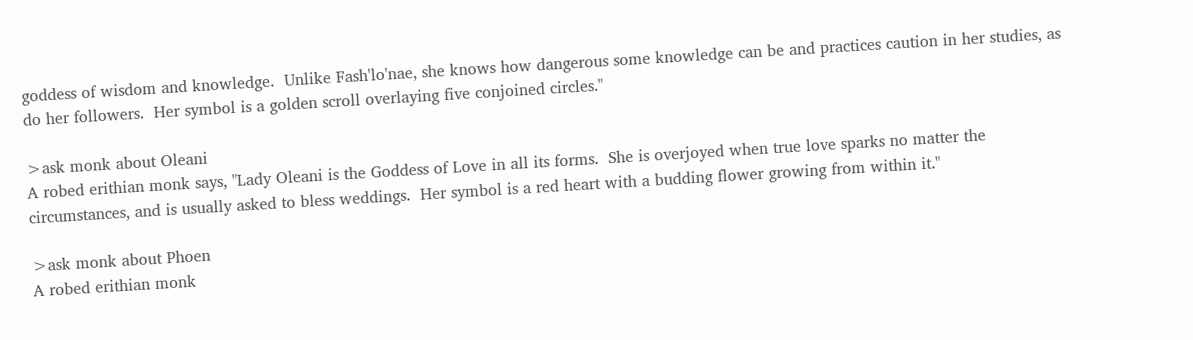goddess of wisdom and knowledge.  Unlike Fash'lo'nae, she knows how dangerous some knowledge can be and practices caution in her studies, as do her followers.  Her symbol is a golden scroll overlaying five conjoined circles."

>ask monk about Oleani
A robed erithian monk says, "Lady Oleani is the Goddess of Love in all its forms.  She is overjoyed when true love sparks no matter the circumstances, and is usually asked to bless weddings.  Her symbol is a red heart with a budding flower growing from within it."

>ask monk about Phoen
A robed erithian monk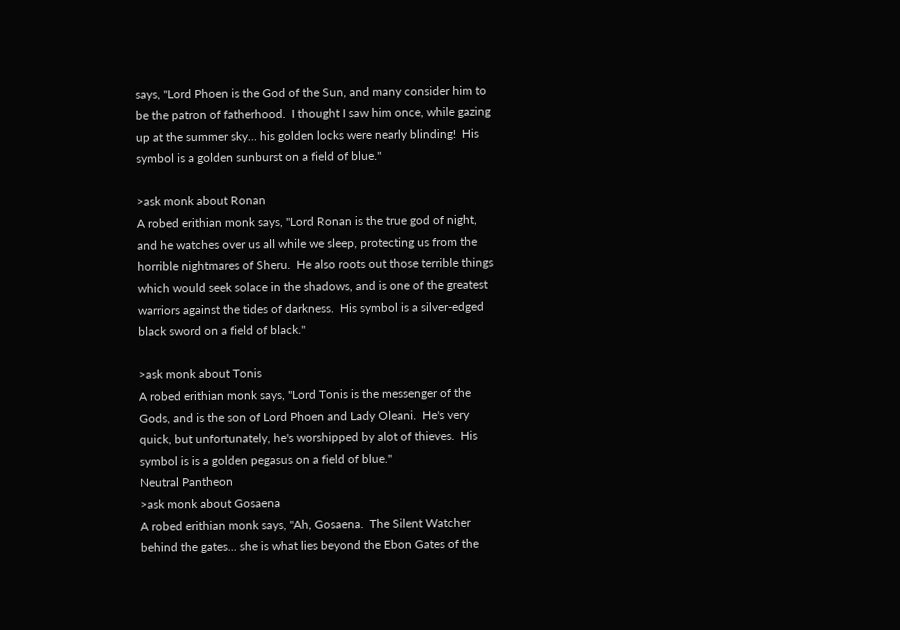says, "Lord Phoen is the God of the Sun, and many consider him to be the patron of fatherhood.  I thought I saw him once, while gazing up at the summer sky... his golden locks were nearly blinding!  His symbol is a golden sunburst on a field of blue."

>ask monk about Ronan
A robed erithian monk says, "Lord Ronan is the true god of night, and he watches over us all while we sleep, protecting us from the horrible nightmares of Sheru.  He also roots out those terrible things which would seek solace in the shadows, and is one of the greatest warriors against the tides of darkness.  His symbol is a silver-edged black sword on a field of black."

>ask monk about Tonis
A robed erithian monk says, "Lord Tonis is the messenger of the Gods, and is the son of Lord Phoen and Lady Oleani.  He's very quick, but unfortunately, he's worshipped by alot of thieves.  His symbol is is a golden pegasus on a field of blue."
Neutral Pantheon
>ask monk about Gosaena
A robed erithian monk says, "Ah, Gosaena.  The Silent Watcher behind the gates... she is what lies beyond the Ebon Gates of the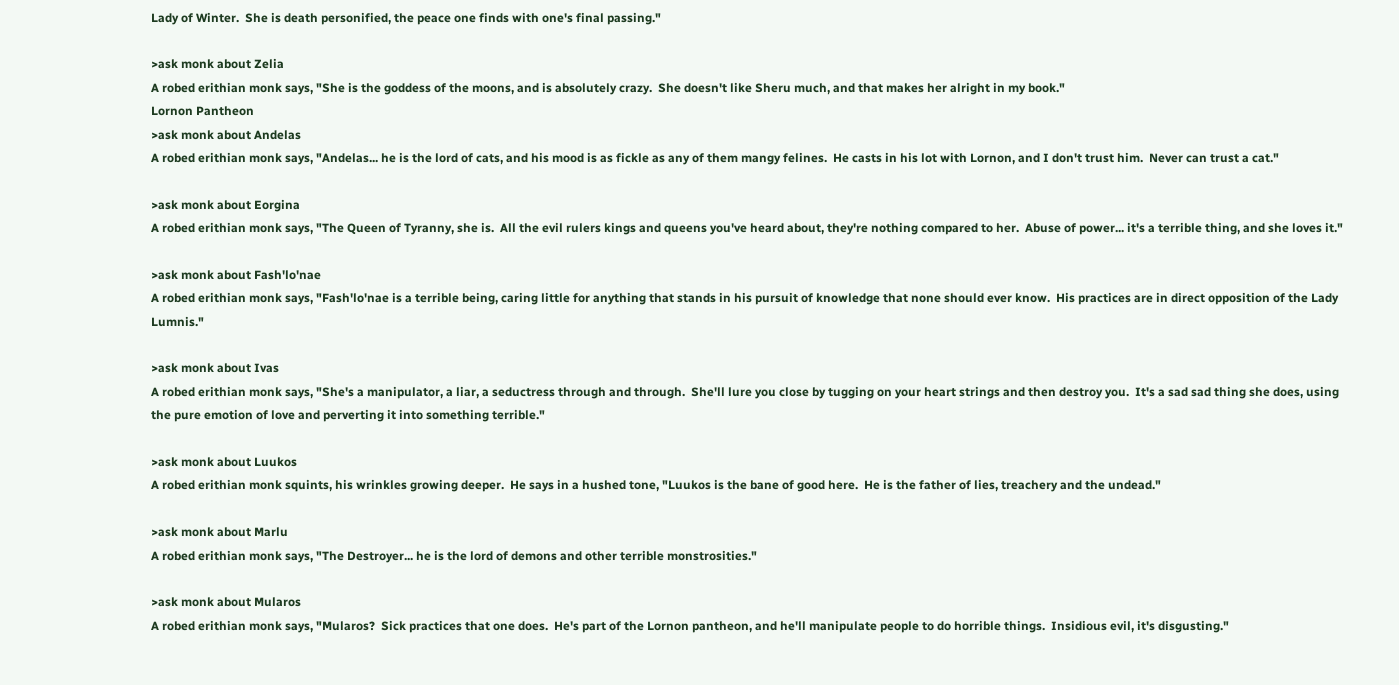Lady of Winter.  She is death personified, the peace one finds with one's final passing."

>ask monk about Zelia
A robed erithian monk says, "She is the goddess of the moons, and is absolutely crazy.  She doesn't like Sheru much, and that makes her alright in my book."
Lornon Pantheon
>ask monk about Andelas
A robed erithian monk says, "Andelas... he is the lord of cats, and his mood is as fickle as any of them mangy felines.  He casts in his lot with Lornon, and I don't trust him.  Never can trust a cat."

>ask monk about Eorgina
A robed erithian monk says, "The Queen of Tyranny, she is.  All the evil rulers kings and queens you've heard about, they're nothing compared to her.  Abuse of power... it's a terrible thing, and she loves it."

>ask monk about Fash'lo'nae
A robed erithian monk says, "Fash'lo'nae is a terrible being, caring little for anything that stands in his pursuit of knowledge that none should ever know.  His practices are in direct opposition of the Lady Lumnis."

>ask monk about Ivas
A robed erithian monk says, "She's a manipulator, a liar, a seductress through and through.  She'll lure you close by tugging on your heart strings and then destroy you.  It's a sad sad thing she does, using the pure emotion of love and perverting it into something terrible."

>ask monk about Luukos
A robed erithian monk squints, his wrinkles growing deeper.  He says in a hushed tone, "Luukos is the bane of good here.  He is the father of lies, treachery and the undead."

>ask monk about Marlu
A robed erithian monk says, "The Destroyer... he is the lord of demons and other terrible monstrosities."

>ask monk about Mularos
A robed erithian monk says, "Mularos?  Sick practices that one does.  He's part of the Lornon pantheon, and he'll manipulate people to do horrible things.  Insidious evil, it's disgusting."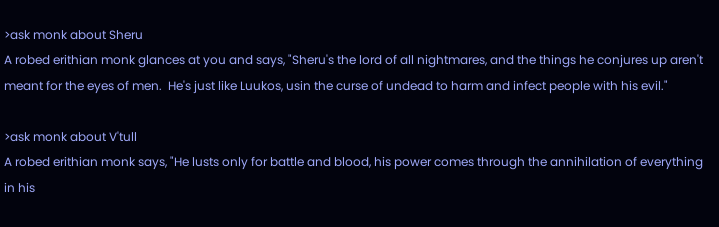>ask monk about Sheru
A robed erithian monk glances at you and says, "Sheru's the lord of all nightmares, and the things he conjures up aren't meant for the eyes of men.  He's just like Luukos, usin the curse of undead to harm and infect people with his evil."

>ask monk about V'tull
A robed erithian monk says, "He lusts only for battle and blood, his power comes through the annihilation of everything in his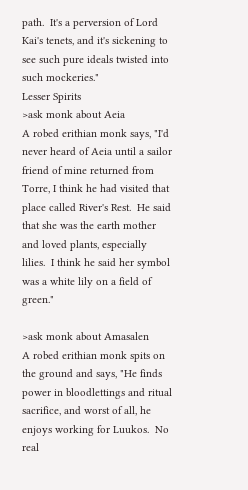path.  It's a perversion of Lord Kai's tenets, and it's sickening to see such pure ideals twisted into such mockeries."
Lesser Spirits
>ask monk about Aeia
A robed erithian monk says, "I'd never heard of Aeia until a sailor friend of mine returned from Torre, I think he had visited that place called River's Rest.  He said that she was the earth mother and loved plants, especially lilies.  I think he said her symbol was a white lily on a field of green."

>ask monk about Amasalen
A robed erithian monk spits on the ground and says, "He finds power in bloodlettings and ritual sacrifice, and worst of all, he enjoys working for Luukos.  No real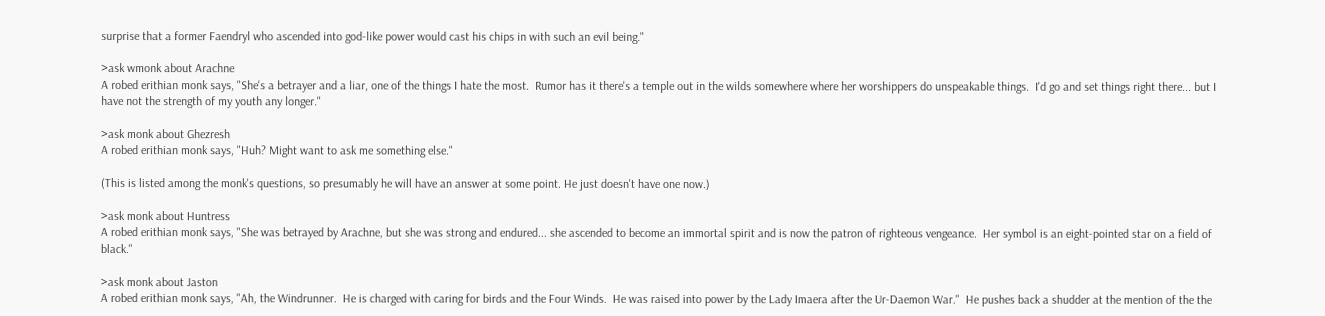surprise that a former Faendryl who ascended into god-like power would cast his chips in with such an evil being."

>ask wmonk about Arachne
A robed erithian monk says, "She's a betrayer and a liar, one of the things I hate the most.  Rumor has it there's a temple out in the wilds somewhere where her worshippers do unspeakable things.  I'd go and set things right there... but I have not the strength of my youth any longer."

>ask monk about Ghezresh
A robed erithian monk says, "Huh? Might want to ask me something else."

(This is listed among the monk's questions, so presumably he will have an answer at some point. He just doesn't have one now.)

>ask monk about Huntress
A robed erithian monk says, "She was betrayed by Arachne, but she was strong and endured... she ascended to become an immortal spirit and is now the patron of righteous vengeance.  Her symbol is an eight-pointed star on a field of black."

>ask monk about Jaston
A robed erithian monk says, "Ah, the Windrunner.  He is charged with caring for birds and the Four Winds.  He was raised into power by the Lady Imaera after the Ur-Daemon War."  He pushes back a shudder at the mention of the the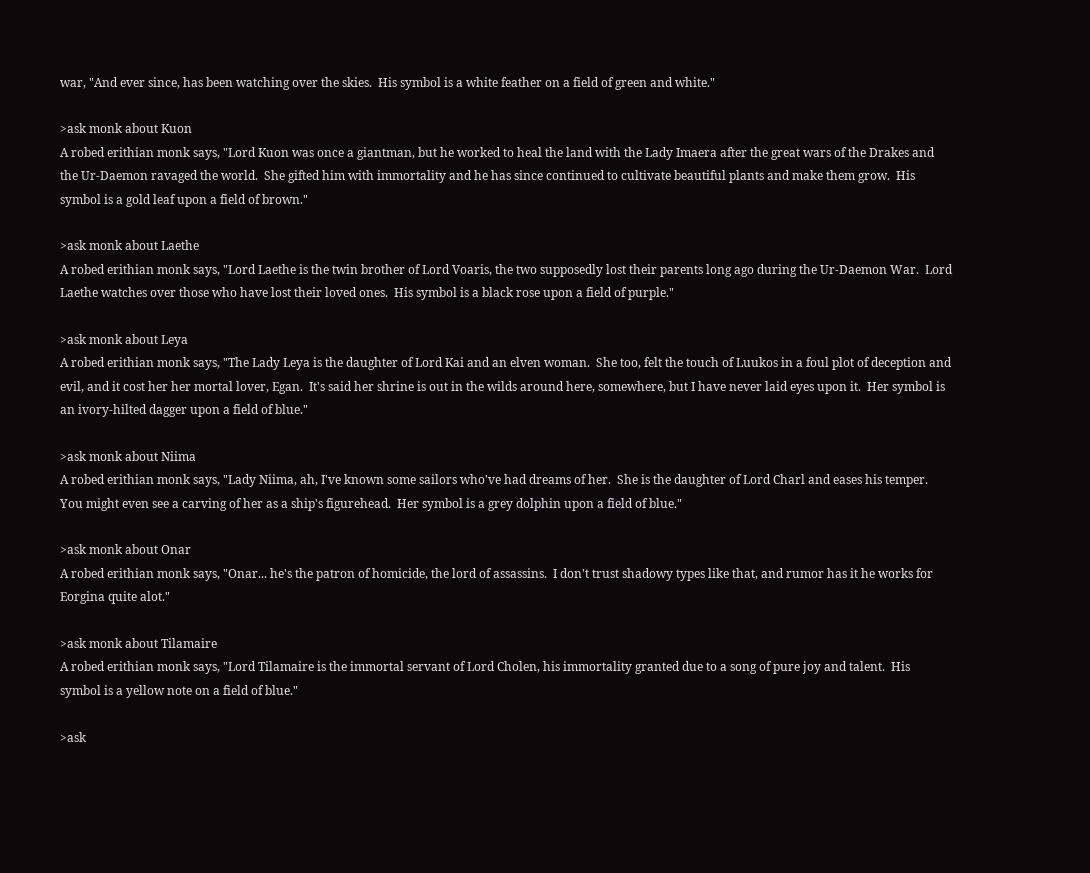war, "And ever since, has been watching over the skies.  His symbol is a white feather on a field of green and white."

>ask monk about Kuon
A robed erithian monk says, "Lord Kuon was once a giantman, but he worked to heal the land with the Lady Imaera after the great wars of the Drakes and the Ur-Daemon ravaged the world.  She gifted him with immortality and he has since continued to cultivate beautiful plants and make them grow.  His symbol is a gold leaf upon a field of brown."

>ask monk about Laethe
A robed erithian monk says, "Lord Laethe is the twin brother of Lord Voaris, the two supposedly lost their parents long ago during the Ur-Daemon War.  Lord Laethe watches over those who have lost their loved ones.  His symbol is a black rose upon a field of purple."

>ask monk about Leya
A robed erithian monk says, "The Lady Leya is the daughter of Lord Kai and an elven woman.  She too, felt the touch of Luukos in a foul plot of deception and evil, and it cost her her mortal lover, Egan.  It's said her shrine is out in the wilds around here, somewhere, but I have never laid eyes upon it.  Her symbol is an ivory-hilted dagger upon a field of blue."

>ask monk about Niima
A robed erithian monk says, "Lady Niima, ah, I've known some sailors who've had dreams of her.  She is the daughter of Lord Charl and eases his temper.  You might even see a carving of her as a ship's figurehead.  Her symbol is a grey dolphin upon a field of blue."

>ask monk about Onar
A robed erithian monk says, "Onar... he's the patron of homicide, the lord of assassins.  I don't trust shadowy types like that, and rumor has it he works for Eorgina quite alot."

>ask monk about Tilamaire
A robed erithian monk says, "Lord Tilamaire is the immortal servant of Lord Cholen, his immortality granted due to a song of pure joy and talent.  His symbol is a yellow note on a field of blue."

>ask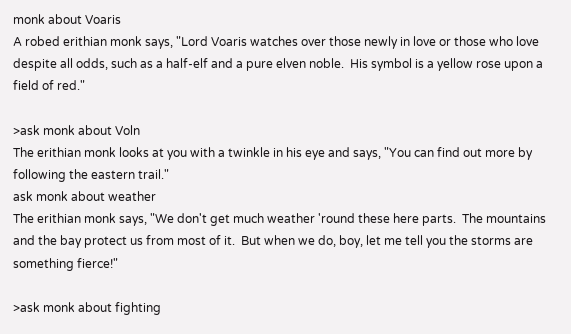monk about Voaris
A robed erithian monk says, "Lord Voaris watches over those newly in love or those who love despite all odds, such as a half-elf and a pure elven noble.  His symbol is a yellow rose upon a field of red."

>ask monk about Voln
The erithian monk looks at you with a twinkle in his eye and says, "You can find out more by following the eastern trail."
ask monk about weather
The erithian monk says, "We don't get much weather 'round these here parts.  The mountains and the bay protect us from most of it.  But when we do, boy, let me tell you the storms are something fierce!"

>ask monk about fighting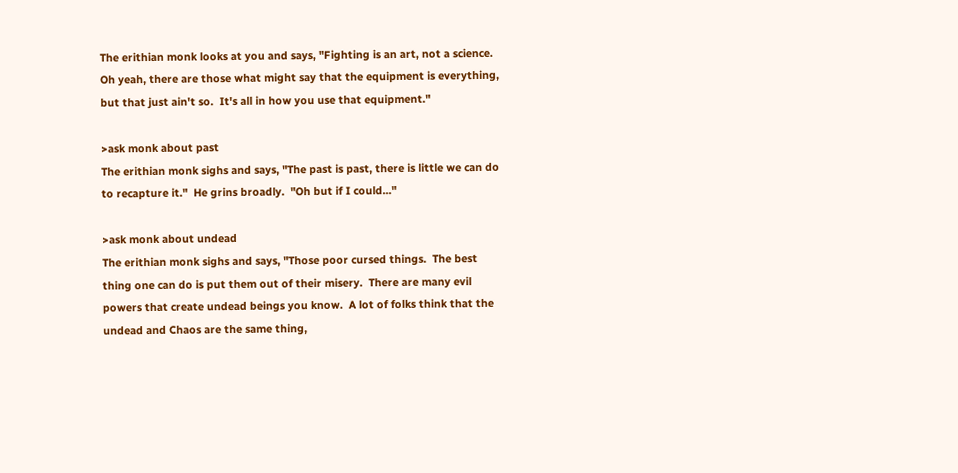The erithian monk looks at you and says, "Fighting is an art, not a science.  Oh yeah, there are those what might say that the equipment is everything, but that just ain't so.  It's all in how you use that equipment."

>ask monk about past
The erithian monk sighs and says, "The past is past, there is little we can do to recapture it."  He grins broadly.  "Oh but if I could..."

>ask monk about undead
The erithian monk sighs and says, "Those poor cursed things.  The best thing one can do is put them out of their misery.  There are many evil powers that create undead beings you know.  A lot of folks think that the undead and Chaos are the same thing,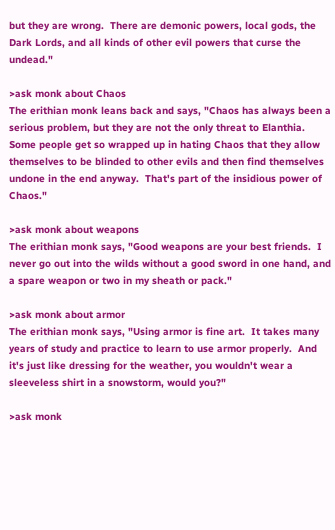but they are wrong.  There are demonic powers, local gods, the Dark Lords, and all kinds of other evil powers that curse the undead."

>ask monk about Chaos
The erithian monk leans back and says, "Chaos has always been a serious problem, but they are not the only threat to Elanthia.  Some people get so wrapped up in hating Chaos that they allow themselves to be blinded to other evils and then find themselves undone in the end anyway.  That's part of the insidious power of Chaos."

>ask monk about weapons
The erithian monk says, "Good weapons are your best friends.  I never go out into the wilds without a good sword in one hand, and a spare weapon or two in my sheath or pack."

>ask monk about armor
The erithian monk says, "Using armor is fine art.  It takes many years of study and practice to learn to use armor properly.  And it's just like dressing for the weather, you wouldn't wear a sleeveless shirt in a snowstorm, would you?"

>ask monk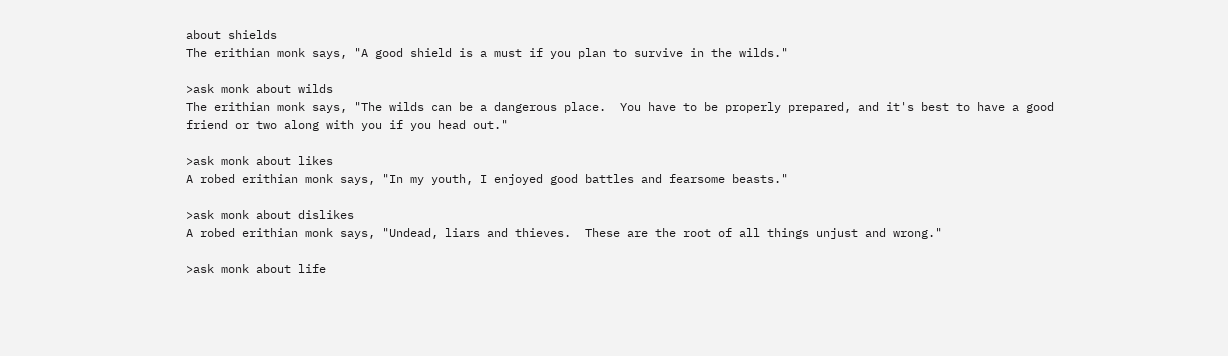about shields
The erithian monk says, "A good shield is a must if you plan to survive in the wilds."

>ask monk about wilds
The erithian monk says, "The wilds can be a dangerous place.  You have to be properly prepared, and it's best to have a good friend or two along with you if you head out."

>ask monk about likes
A robed erithian monk says, "In my youth, I enjoyed good battles and fearsome beasts."

>ask monk about dislikes
A robed erithian monk says, "Undead, liars and thieves.  These are the root of all things unjust and wrong."

>ask monk about life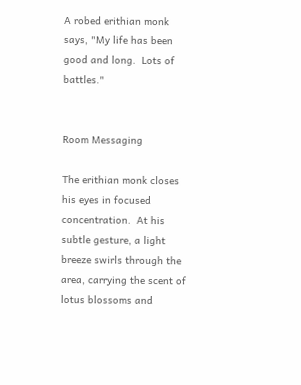A robed erithian monk says, "My life has been good and long.  Lots of battles."


Room Messaging

The erithian monk closes his eyes in focused concentration.  At his subtle gesture, a light breeze swirls through the area, carrying the scent of lotus blossoms and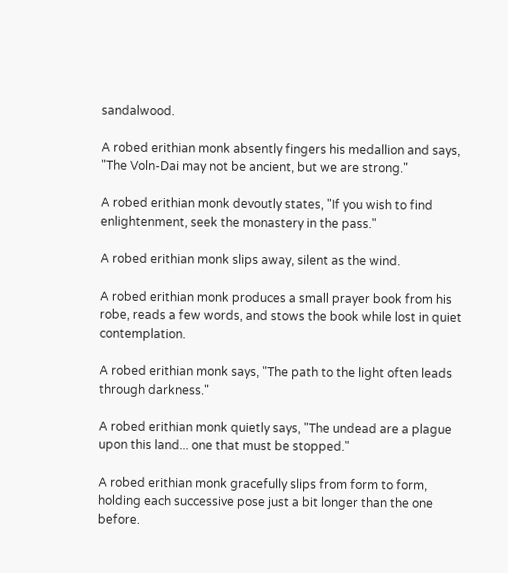sandalwood.

A robed erithian monk absently fingers his medallion and says, "The Voln-Dai may not be ancient, but we are strong."

A robed erithian monk devoutly states, "If you wish to find enlightenment, seek the monastery in the pass."

A robed erithian monk slips away, silent as the wind.

A robed erithian monk produces a small prayer book from his robe, reads a few words, and stows the book while lost in quiet contemplation.

A robed erithian monk says, "The path to the light often leads through darkness."

A robed erithian monk quietly says, "The undead are a plague upon this land... one that must be stopped."

A robed erithian monk gracefully slips from form to form, holding each successive pose just a bit longer than the one before.